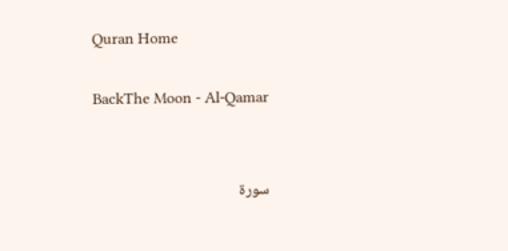Quran Home

BackThe Moon - Al-Qamar


سورة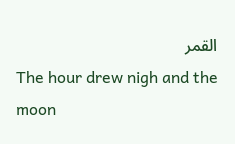القمر
The hour drew nigh and the moon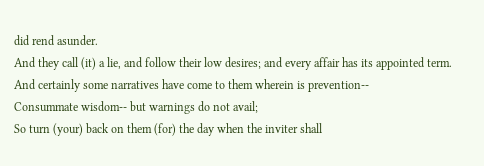did rend asunder.
And they call (it) a lie, and follow their low desires; and every affair has its appointed term.
And certainly some narratives have come to them wherein is prevention--
Consummate wisdom-- but warnings do not avail;
So turn (your) back on them (for) the day when the inviter shall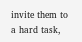invite them to a hard task,